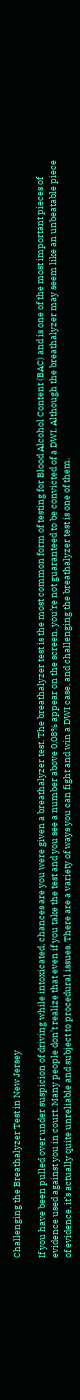Challenging the Breathalyzer Test in New Jersey

If you have been pulled over under suspicion of driving while intoxicated, chances are you were given a breathalyzer test. The breathalyzer test is the most common form of testing for Blood Alcohol Content (BAC) and is one of the most important pieces of evidence used against you in court. Many people don’t realize that even if you take the test and you see a number above 0.08% appear on the screen, you’re not guaranteed to be convicted of a DWI. Although the breathalyzer may seem like an unbeatable piece of evidence, it’s actually quite unreliable and subject to procedural issues. There are a variety of ways you can fight and win a DWI case, and challenging the breathalyzer test is one of them.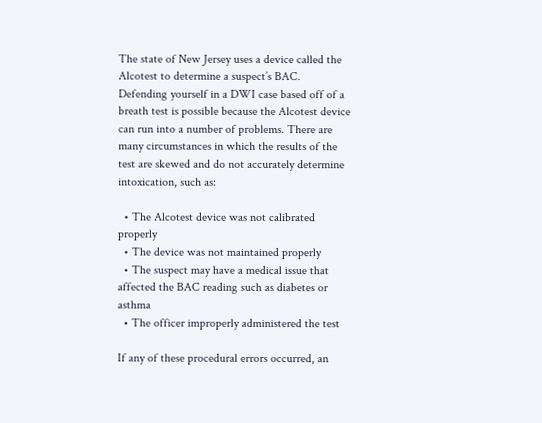The state of New Jersey uses a device called the Alcotest to determine a suspect’s BAC. Defending yourself in a DWI case based off of a breath test is possible because the Alcotest device can run into a number of problems. There are many circumstances in which the results of the test are skewed and do not accurately determine intoxication, such as:

  • The Alcotest device was not calibrated properly
  • The device was not maintained properly
  • The suspect may have a medical issue that affected the BAC reading such as diabetes or asthma
  • The officer improperly administered the test

If any of these procedural errors occurred, an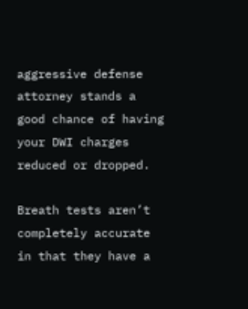aggressive defense attorney stands a good chance of having your DWI charges reduced or dropped.

Breath tests aren’t completely accurate in that they have a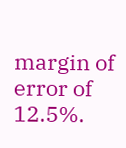margin of error of 12.5%.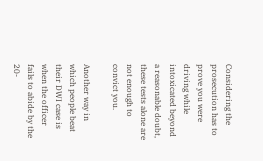Considering the prosecution has to prove you were driving while intoxicated beyond a reasonable doubt, these tests alone are not enough to convict you.

Another way in which people beat their DWI case is when the officer fails to abide by the 20-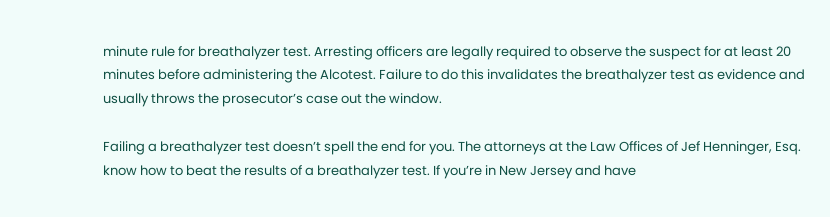minute rule for breathalyzer test. Arresting officers are legally required to observe the suspect for at least 20 minutes before administering the Alcotest. Failure to do this invalidates the breathalyzer test as evidence and usually throws the prosecutor’s case out the window.

Failing a breathalyzer test doesn’t spell the end for you. The attorneys at the Law Offices of Jef Henninger, Esq. know how to beat the results of a breathalyzer test. If you’re in New Jersey and have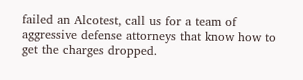failed an Alcotest, call us for a team of aggressive defense attorneys that know how to get the charges dropped.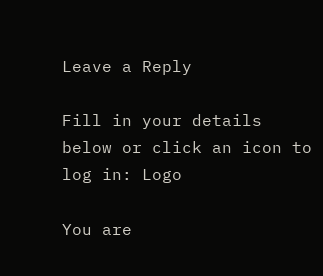Leave a Reply

Fill in your details below or click an icon to log in: Logo

You are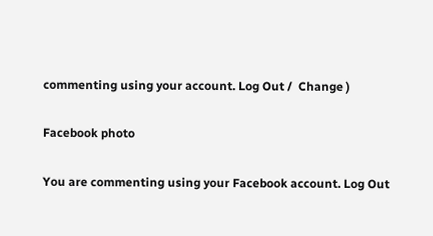commenting using your account. Log Out /  Change )

Facebook photo

You are commenting using your Facebook account. Log Out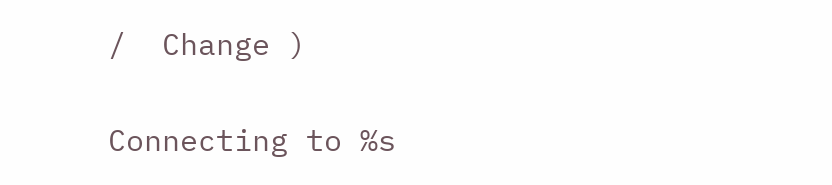/  Change )

Connecting to %s